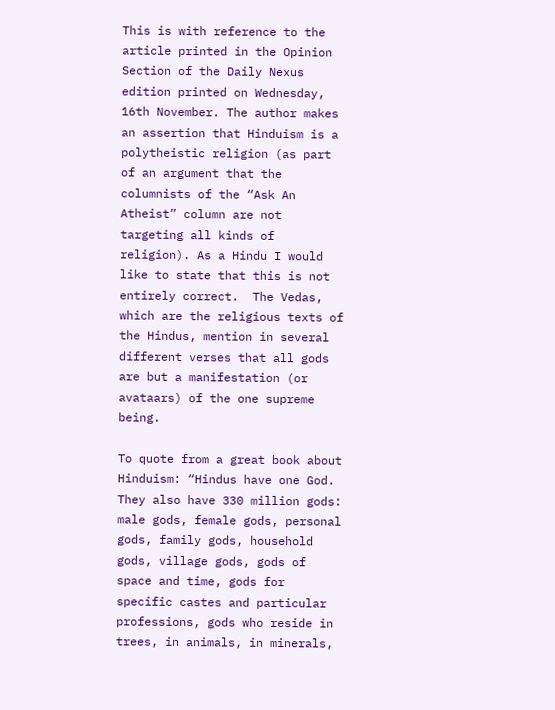This is with reference to the article printed in the Opinion Section of the Daily Nexus edition printed on Wednesday, 16th November. The author makes an assertion that Hinduism is a polytheistic religion (as part of an argument that the columnists of the “Ask An Atheist” column are not targeting all kinds of religion). As a Hindu I would like to state that this is not entirely correct.  The Vedas, which are the religious texts of the Hindus, mention in several different verses that all gods are but a manifestation (or avataars) of the one supreme being.

To quote from a great book about Hinduism: “Hindus have one God. They also have 330 million gods: male gods, female gods, personal gods, family gods, household gods, village gods, gods of space and time, gods for specific castes and particular professions, gods who reside in trees, in animals, in minerals,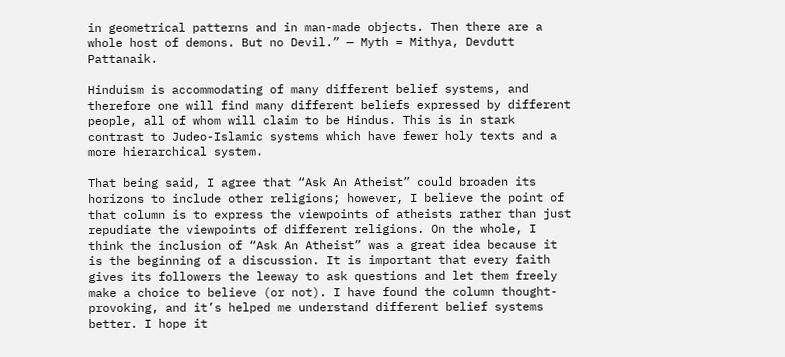in geometrical patterns and in man-made objects. Then there are a whole host of demons. But no Devil.” — Myth = Mithya, Devdutt Pattanaik.

Hinduism is accommodating of many different belief systems, and therefore one will find many different beliefs expressed by different people, all of whom will claim to be Hindus. This is in stark contrast to Judeo-Islamic systems which have fewer holy texts and a more hierarchical system.

That being said, I agree that “Ask An Atheist” could broaden its horizons to include other religions; however, I believe the point of that column is to express the viewpoints of atheists rather than just repudiate the viewpoints of different religions. On the whole, I think the inclusion of “Ask An Atheist” was a great idea because it is the beginning of a discussion. It is important that every faith gives its followers the leeway to ask questions and let them freely make a choice to believe (or not). I have found the column thought-provoking, and it’s helped me understand different belief systems better. I hope it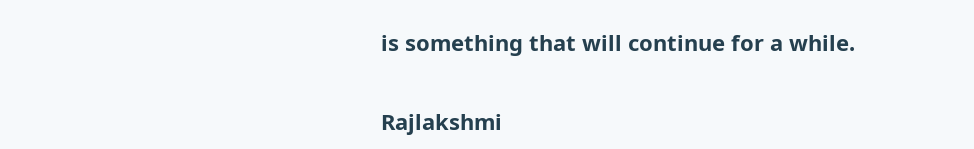is something that will continue for a while.

Rajlakshmi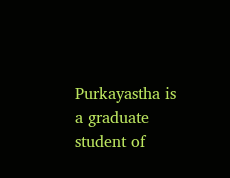Purkayastha is a graduate student of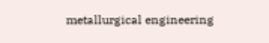metallurgical engineering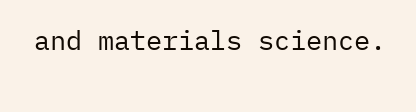and materials science.